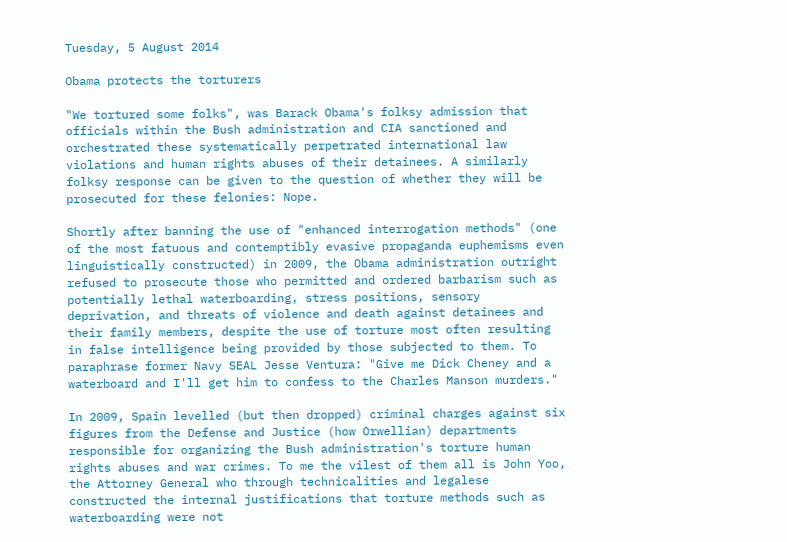Tuesday, 5 August 2014

Obama protects the torturers

"We tortured some folks", was Barack Obama's folksy admission that officials within the Bush administration and CIA sanctioned and orchestrated these systematically perpetrated international law violations and human rights abuses of their detainees. A similarly folksy response can be given to the question of whether they will be prosecuted for these felonies: Nope.

Shortly after banning the use of "enhanced interrogation methods" (one of the most fatuous and contemptibly evasive propaganda euphemisms even linguistically constructed) in 2009, the Obama administration outright refused to prosecute those who permitted and ordered barbarism such as potentially lethal waterboarding, stress positions, sensory deprivation, and threats of violence and death against detainees and their family members, despite the use of torture most often resulting in false intelligence being provided by those subjected to them. To paraphrase former Navy SEAL Jesse Ventura: "Give me Dick Cheney and a waterboard and I'll get him to confess to the Charles Manson murders."

In 2009, Spain levelled (but then dropped) criminal charges against six figures from the Defense and Justice (how Orwellian) departments responsible for organizing the Bush administration's torture human rights abuses and war crimes. To me the vilest of them all is John Yoo, the Attorney General who through technicalities and legalese constructed the internal justifications that torture methods such as waterboarding were not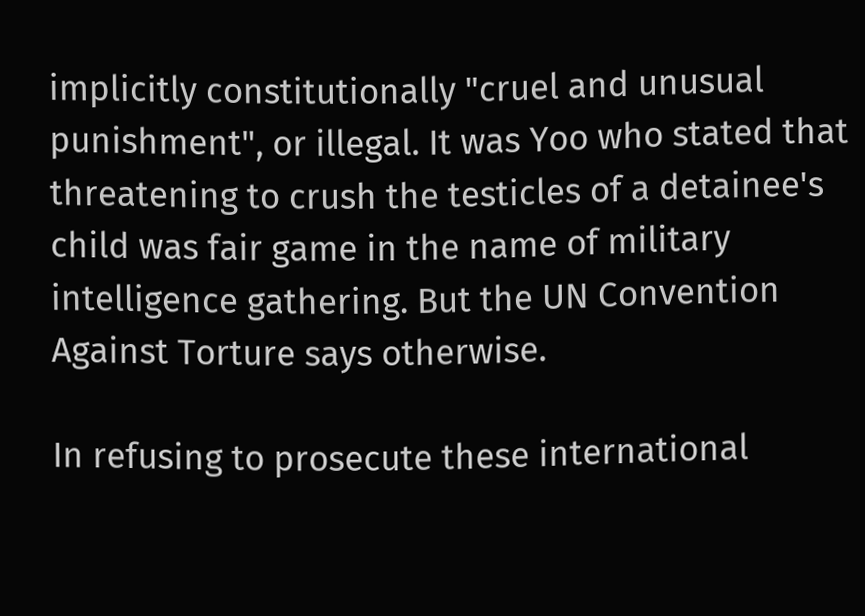implicitly constitutionally "cruel and unusual punishment", or illegal. It was Yoo who stated that threatening to crush the testicles of a detainee's child was fair game in the name of military intelligence gathering. But the UN Convention Against Torture says otherwise.

In refusing to prosecute these international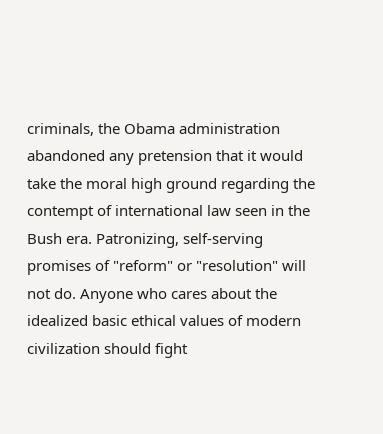criminals, the Obama administration abandoned any pretension that it would take the moral high ground regarding the contempt of international law seen in the Bush era. Patronizing, self-serving promises of "reform" or "resolution" will not do. Anyone who cares about the idealized basic ethical values of modern civilization should fight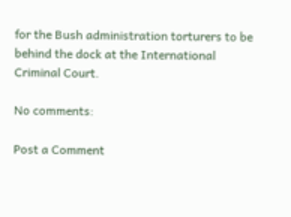for the Bush administration torturers to be behind the dock at the International Criminal Court.

No comments:

Post a Comment